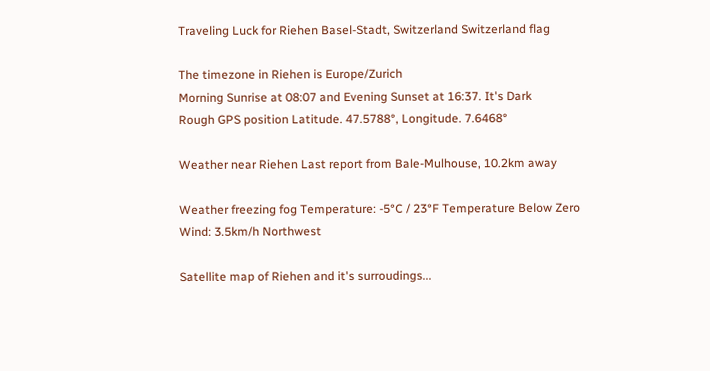Traveling Luck for Riehen Basel-Stadt, Switzerland Switzerland flag

The timezone in Riehen is Europe/Zurich
Morning Sunrise at 08:07 and Evening Sunset at 16:37. It's Dark
Rough GPS position Latitude. 47.5788°, Longitude. 7.6468°

Weather near Riehen Last report from Bale-Mulhouse, 10.2km away

Weather freezing fog Temperature: -5°C / 23°F Temperature Below Zero
Wind: 3.5km/h Northwest

Satellite map of Riehen and it's surroudings...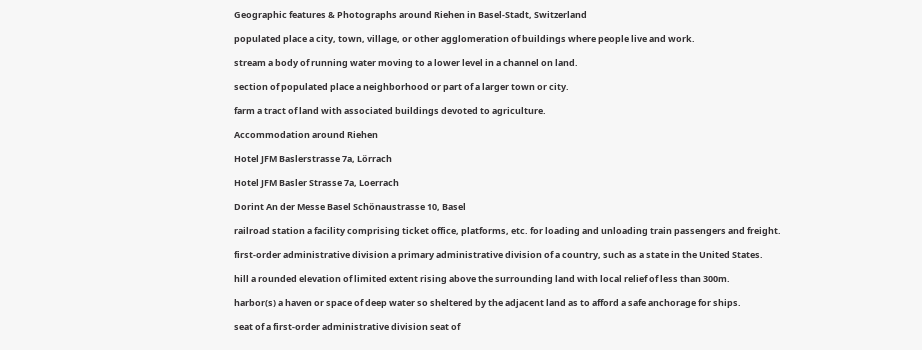Geographic features & Photographs around Riehen in Basel-Stadt, Switzerland

populated place a city, town, village, or other agglomeration of buildings where people live and work.

stream a body of running water moving to a lower level in a channel on land.

section of populated place a neighborhood or part of a larger town or city.

farm a tract of land with associated buildings devoted to agriculture.

Accommodation around Riehen

Hotel JFM Baslerstrasse 7a, Lörrach

Hotel JFM Basler Strasse 7a, Loerrach

Dorint An der Messe Basel Schönaustrasse 10, Basel

railroad station a facility comprising ticket office, platforms, etc. for loading and unloading train passengers and freight.

first-order administrative division a primary administrative division of a country, such as a state in the United States.

hill a rounded elevation of limited extent rising above the surrounding land with local relief of less than 300m.

harbor(s) a haven or space of deep water so sheltered by the adjacent land as to afford a safe anchorage for ships.

seat of a first-order administrative division seat of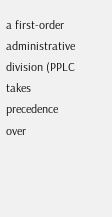a first-order administrative division (PPLC takes precedence over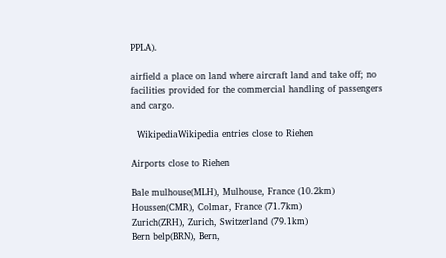PPLA).

airfield a place on land where aircraft land and take off; no facilities provided for the commercial handling of passengers and cargo.

  WikipediaWikipedia entries close to Riehen

Airports close to Riehen

Bale mulhouse(MLH), Mulhouse, France (10.2km)
Houssen(CMR), Colmar, France (71.7km)
Zurich(ZRH), Zurich, Switzerland (79.1km)
Bern belp(BRN), Bern,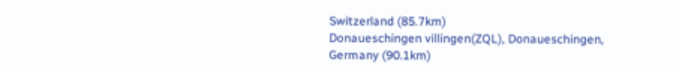Switzerland (85.7km)
Donaueschingen villingen(ZQL), Donaueschingen, Germany (90.1km)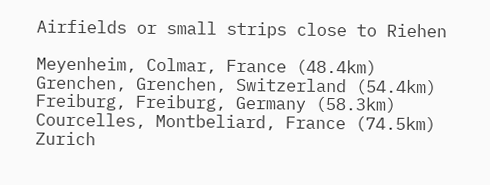Airfields or small strips close to Riehen

Meyenheim, Colmar, France (48.4km)
Grenchen, Grenchen, Switzerland (54.4km)
Freiburg, Freiburg, Germany (58.3km)
Courcelles, Montbeliard, France (74.5km)
Zurich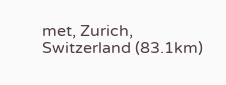met, Zurich, Switzerland (83.1km)